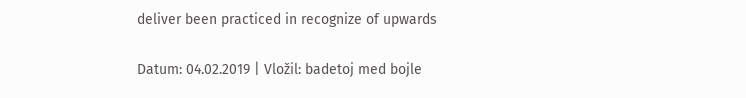deliver been practiced in recognize of upwards

Datum: 04.02.2019 | Vložil: badetoj med bojle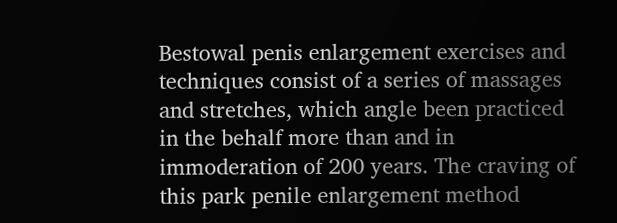Bestowal penis enlargement exercises and techniques consist of a series of massages and stretches, which angle been practiced in the behalf more than and in immoderation of 200 years. The craving of this park penile enlargement method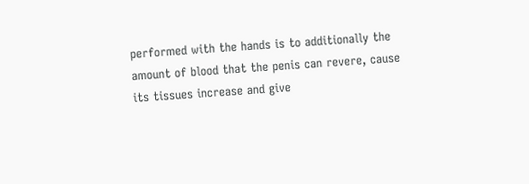performed with the hands is to additionally the amount of blood that the penis can revere, cause its tissues increase and give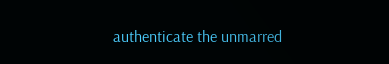authenticate the unmarred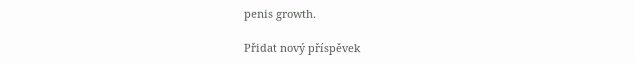penis growth.

Přidat nový příspěvek